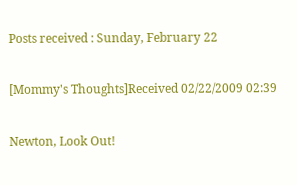Posts received : Sunday, February 22

[Mommy's Thoughts]Received 02/22/2009 02:39

Newton, Look Out!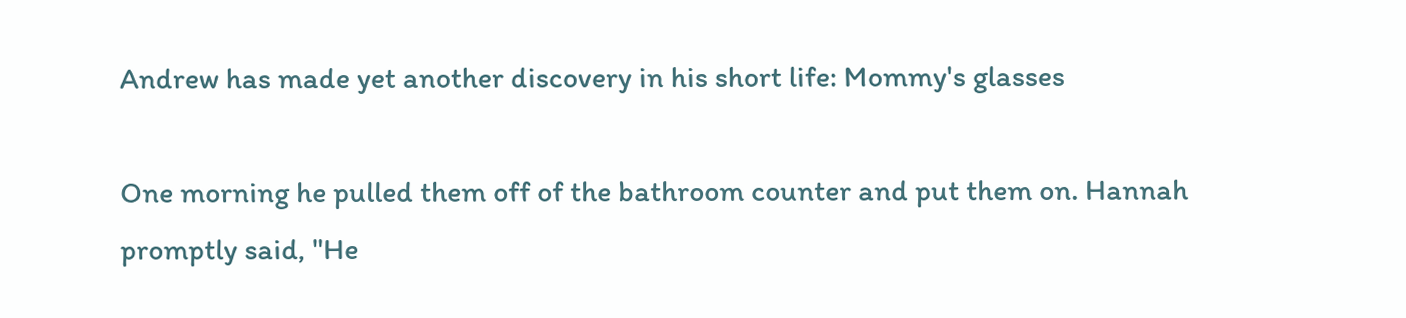Andrew has made yet another discovery in his short life: Mommy's glasses

One morning he pulled them off of the bathroom counter and put them on. Hannah promptly said, "He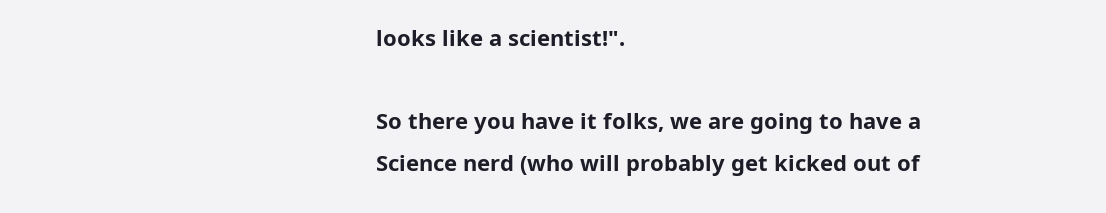looks like a scientist!".

So there you have it folks, we are going to have a Science nerd (who will probably get kicked out of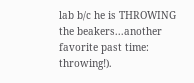lab b/c he is THROWING the beakers...another favorite past time: throwing!).